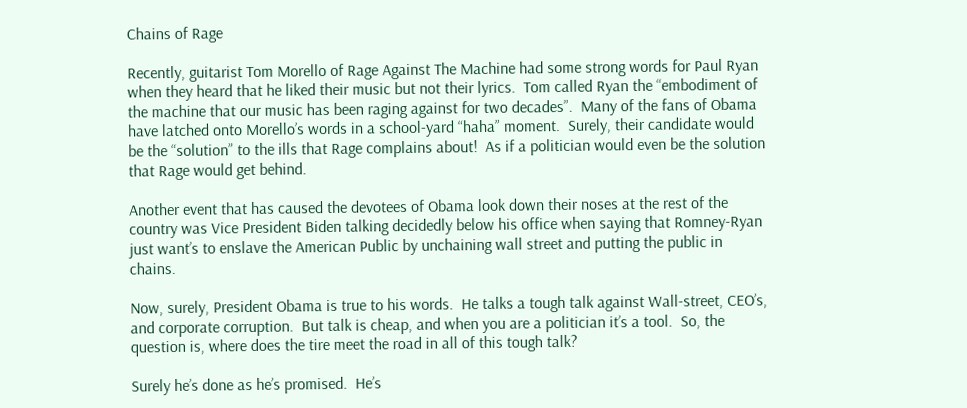Chains of Rage

Recently, guitarist Tom Morello of Rage Against The Machine had some strong words for Paul Ryan when they heard that he liked their music but not their lyrics.  Tom called Ryan the “embodiment of the machine that our music has been raging against for two decades”.  Many of the fans of Obama have latched onto Morello’s words in a school-yard “haha” moment.  Surely, their candidate would be the “solution” to the ills that Rage complains about!  As if a politician would even be the solution that Rage would get behind.

Another event that has caused the devotees of Obama look down their noses at the rest of the country was Vice President Biden talking decidedly below his office when saying that Romney-Ryan just want’s to enslave the American Public by unchaining wall street and putting the public in chains.

Now, surely, President Obama is true to his words.  He talks a tough talk against Wall-street, CEO’s, and corporate corruption.  But talk is cheap, and when you are a politician it’s a tool.  So, the question is, where does the tire meet the road in all of this tough talk?

Surely he’s done as he’s promised.  He’s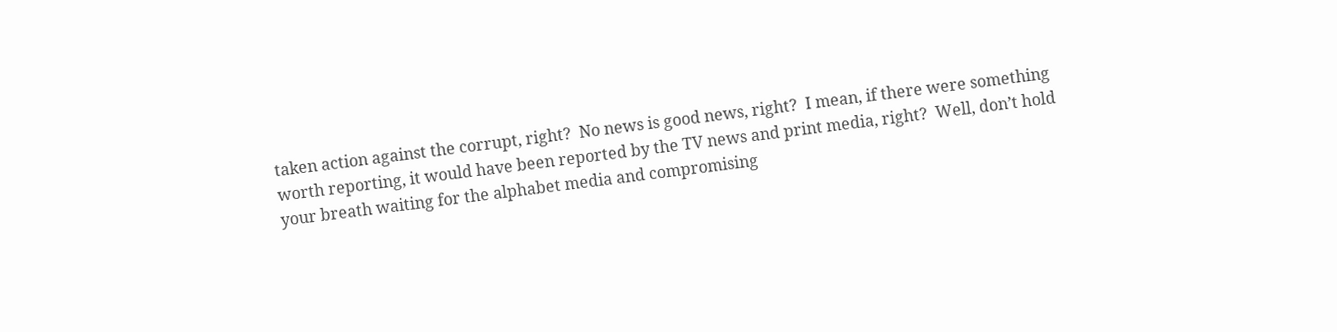taken action against the corrupt, right?  No news is good news, right?  I mean, if there were something worth reporting, it would have been reported by the TV news and print media, right?  Well, don’t hold your breath waiting for the alphabet media and compromising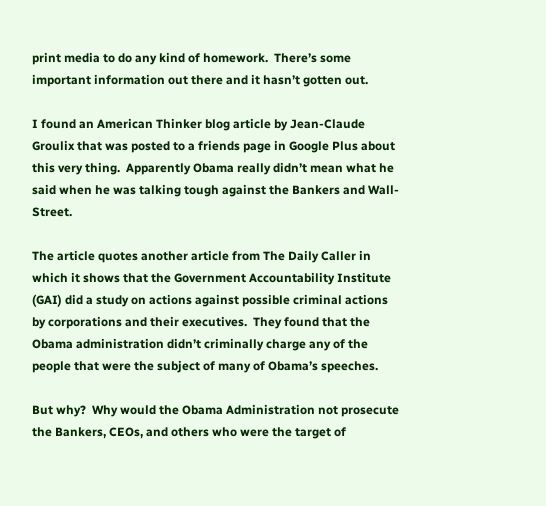print media to do any kind of homework.  There’s some important information out there and it hasn’t gotten out.

I found an American Thinker blog article by Jean-Claude Groulix that was posted to a friends page in Google Plus about this very thing.  Apparently Obama really didn’t mean what he said when he was talking tough against the Bankers and Wall-Street.

The article quotes another article from The Daily Caller in which it shows that the Government Accountability Institute (GAI) did a study on actions against possible criminal actions by corporations and their executives.  They found that the Obama administration didn’t criminally charge any of the people that were the subject of many of Obama’s speeches.

But why?  Why would the Obama Administration not prosecute the Bankers, CEOs, and others who were the target of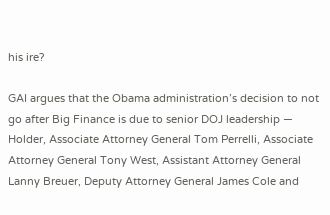his ire?

GAI argues that the Obama administration’s decision to not go after Big Finance is due to senior DOJ leadership — Holder, Associate Attorney General Tom Perrelli, Associate Attorney General Tony West, Assistant Attorney General Lanny Breuer, Deputy Attorney General James Cole and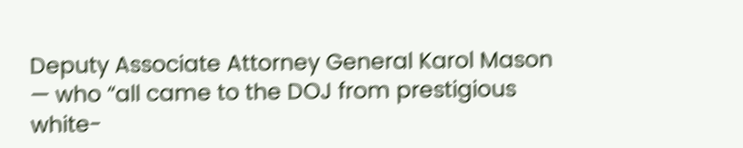Deputy Associate Attorney General Karol Mason — who “all came to the DOJ from prestigious white-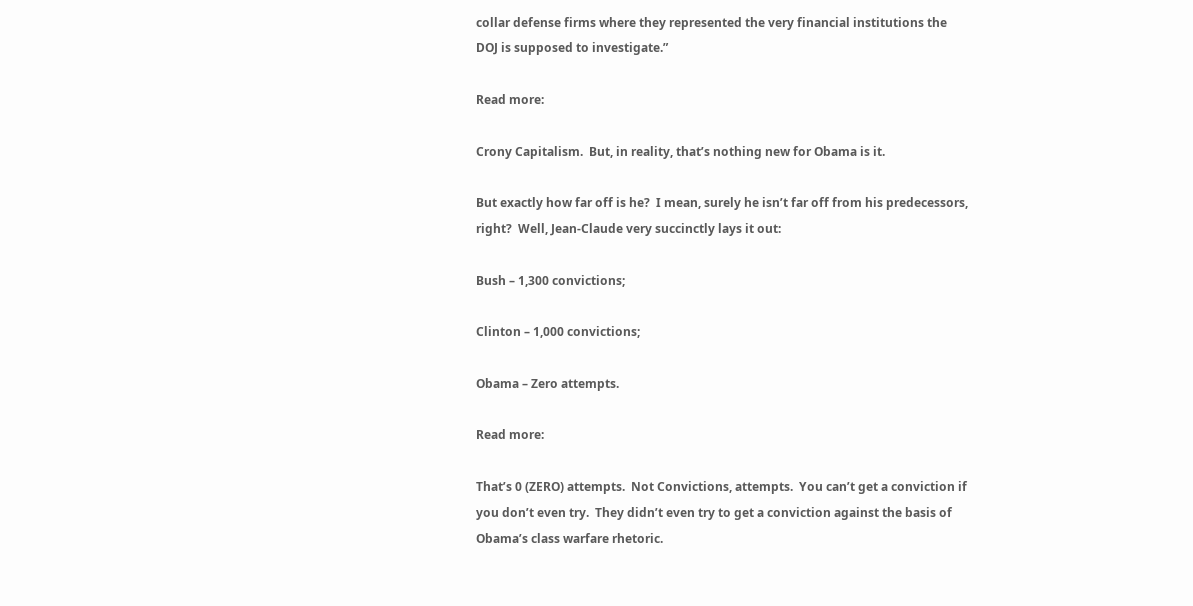collar defense firms where they represented the very financial institutions the DOJ is supposed to investigate.”

Read more:

Crony Capitalism.  But, in reality, that’s nothing new for Obama is it.

But exactly how far off is he?  I mean, surely he isn’t far off from his predecessors, right?  Well, Jean-Claude very succinctly lays it out:

Bush – 1,300 convictions;

Clinton – 1,000 convictions;

Obama – Zero attempts.

Read more:

That’s 0 (ZERO) attempts.  Not Convictions, attempts.  You can’t get a conviction if you don’t even try.  They didn’t even try to get a conviction against the basis of Obama’s class warfare rhetoric.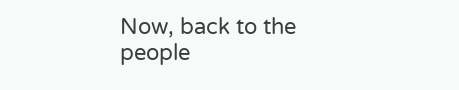Now, back to the people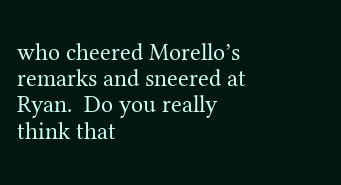who cheered Morello’s remarks and sneered at Ryan.  Do you really think that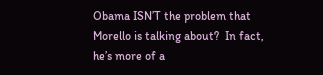Obama ISN’T the problem that Morello is talking about?  In fact, he’s more of a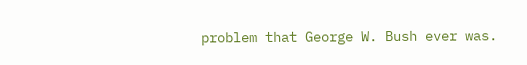problem that George W. Bush ever was.